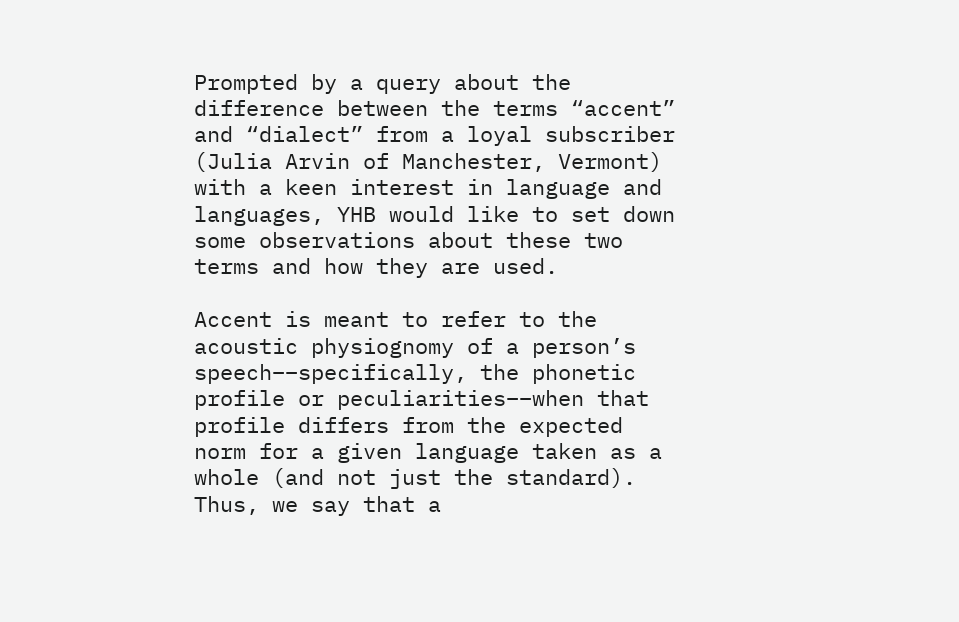Prompted by a query about the difference between the terms “accent” and “dialect” from a loyal subscriber (Julia Arvin of Manchester, Vermont) with a keen interest in language and languages, YHB would like to set down some observations about these two terms and how they are used.

Accent is meant to refer to the acoustic physiognomy of a person’s speech––specifically, the phonetic profile or peculiarities––when that profile differs from the expected norm for a given language taken as a whole (and not just the standard). Thus, we say that a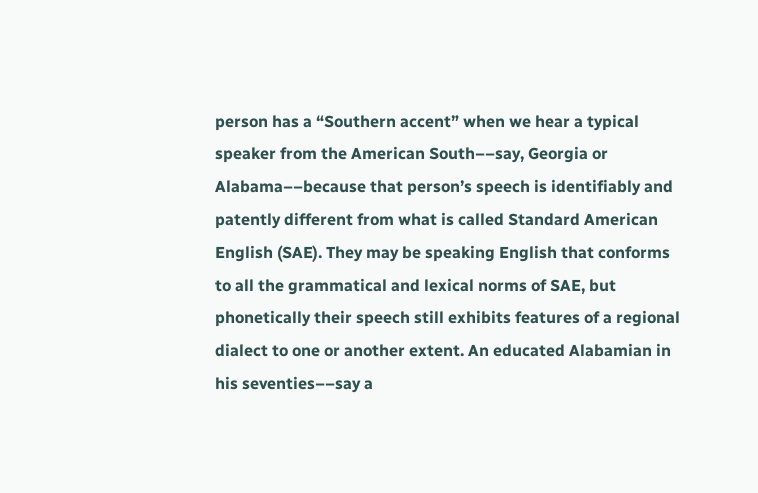person has a “Southern accent” when we hear a typical speaker from the American South––say, Georgia or Alabama––because that person’s speech is identifiably and patently different from what is called Standard American English (SAE). They may be speaking English that conforms to all the grammatical and lexical norms of SAE, but phonetically their speech still exhibits features of a regional dialect to one or another extent. An educated Alabamian in his seventies––say a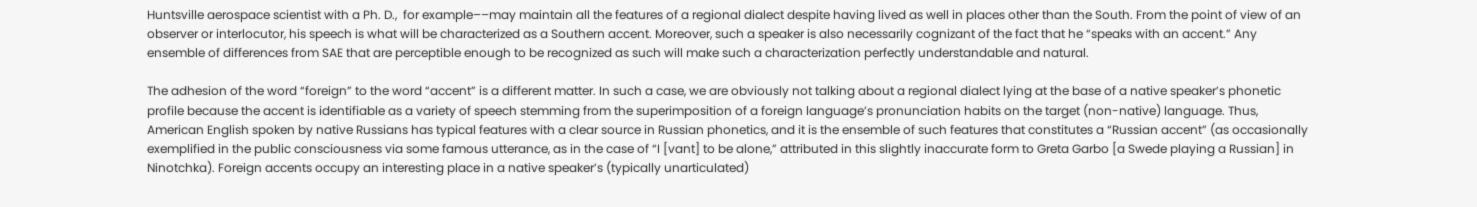Huntsville aerospace scientist with a Ph. D.,  for example––may maintain all the features of a regional dialect despite having lived as well in places other than the South. From the point of view of an observer or interlocutor, his speech is what will be characterized as a Southern accent. Moreover, such a speaker is also necessarily cognizant of the fact that he “speaks with an accent.” Any ensemble of differences from SAE that are perceptible enough to be recognized as such will make such a characterization perfectly understandable and natural.

The adhesion of the word “foreign” to the word “accent” is a different matter. In such a case, we are obviously not talking about a regional dialect lying at the base of a native speaker’s phonetic profile because the accent is identifiable as a variety of speech stemming from the superimposition of a foreign language’s pronunciation habits on the target (non-native) language. Thus, American English spoken by native Russians has typical features with a clear source in Russian phonetics, and it is the ensemble of such features that constitutes a “Russian accent” (as occasionally exemplified in the public consciousness via some famous utterance, as in the case of “I [vant] to be alone,” attributed in this slightly inaccurate form to Greta Garbo [a Swede playing a Russian] in Ninotchka). Foreign accents occupy an interesting place in a native speaker’s (typically unarticulated)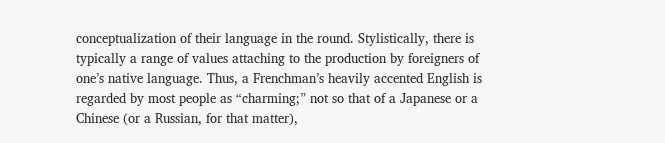conceptualization of their language in the round. Stylistically, there is typically a range of values attaching to the production by foreigners of one’s native language. Thus, a Frenchman’s heavily accented English is regarded by most people as “charming;” not so that of a Japanese or a Chinese (or a Russian, for that matter),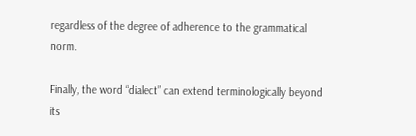regardless of the degree of adherence to the grammatical norm.

Finally, the word “dialect” can extend terminologically beyond its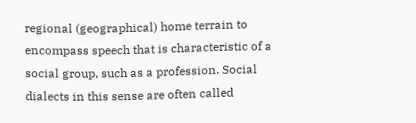regional (geographical) home terrain to encompass speech that is characteristic of a social group, such as a profession. Social dialects in this sense are often called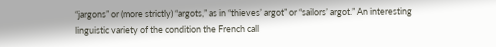“jargons” or (more strictly) “argots,” as in “thieves’ argot” or “sailors’ argot.” An interesting linguistic variety of the condition the French call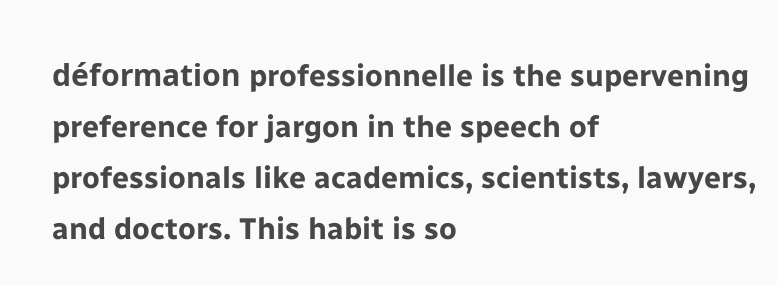déformation professionnelle is the supervening preference for jargon in the speech of professionals like academics, scientists, lawyers, and doctors. This habit is so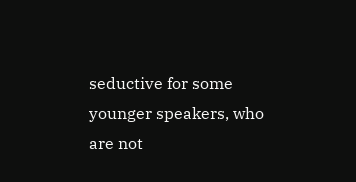seductive for some younger speakers, who are not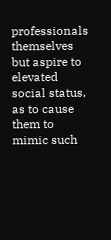professionals themselves but aspire to elevated social status, as to cause them to mimic such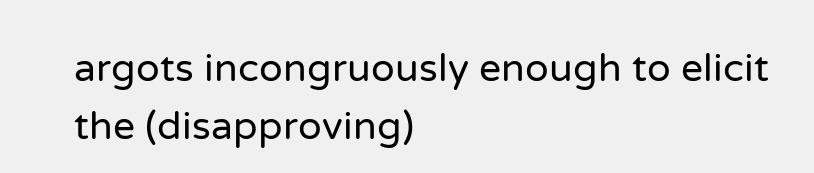argots incongruously enough to elicit the (disapproving)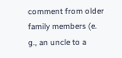comment from older family members (e. g., an uncle to a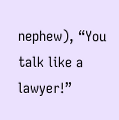nephew), “You talk like a lawyer!”